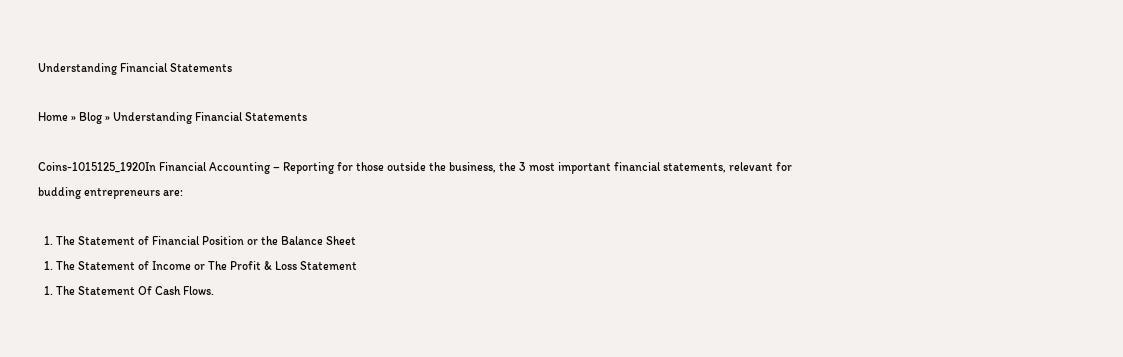Understanding Financial Statements

Home » Blog » Understanding Financial Statements

Coins-1015125_1920In Financial Accounting – Reporting for those outside the business, the 3 most important financial statements, relevant for budding entrepreneurs are:

  1. The Statement of Financial Position or the Balance Sheet
  1. The Statement of Income or The Profit & Loss Statement
  1. The Statement Of Cash Flows.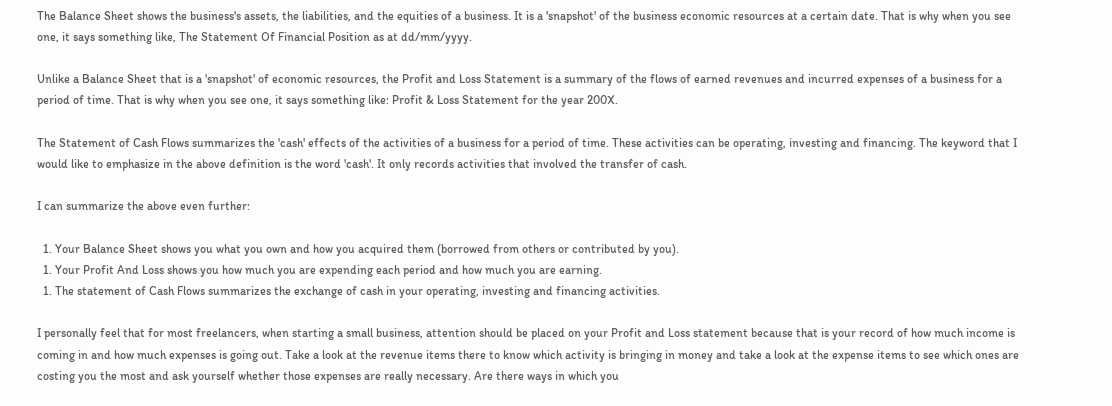The Balance Sheet shows the business's assets, the liabilities, and the equities of a business. It is a 'snapshot' of the business economic resources at a certain date. That is why when you see one, it says something like, The Statement Of Financial Position as at dd/mm/yyyy.

Unlike a Balance Sheet that is a 'snapshot' of economic resources, the Profit and Loss Statement is a summary of the flows of earned revenues and incurred expenses of a business for a period of time. That is why when you see one, it says something like: Profit & Loss Statement for the year 200X.

The Statement of Cash Flows summarizes the 'cash' effects of the activities of a business for a period of time. These activities can be operating, investing and financing. The keyword that I would like to emphasize in the above definition is the word 'cash'. It only records activities that involved the transfer of cash.

I can summarize the above even further:

  1. Your Balance Sheet shows you what you own and how you acquired them (borrowed from others or contributed by you).
  1. Your Profit And Loss shows you how much you are expending each period and how much you are earning.
  1. The statement of Cash Flows summarizes the exchange of cash in your operating, investing and financing activities.

I personally feel that for most freelancers, when starting a small business, attention should be placed on your Profit and Loss statement because that is your record of how much income is coming in and how much expenses is going out. Take a look at the revenue items there to know which activity is bringing in money and take a look at the expense items to see which ones are costing you the most and ask yourself whether those expenses are really necessary. Are there ways in which you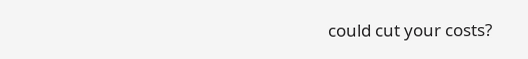could cut your costs?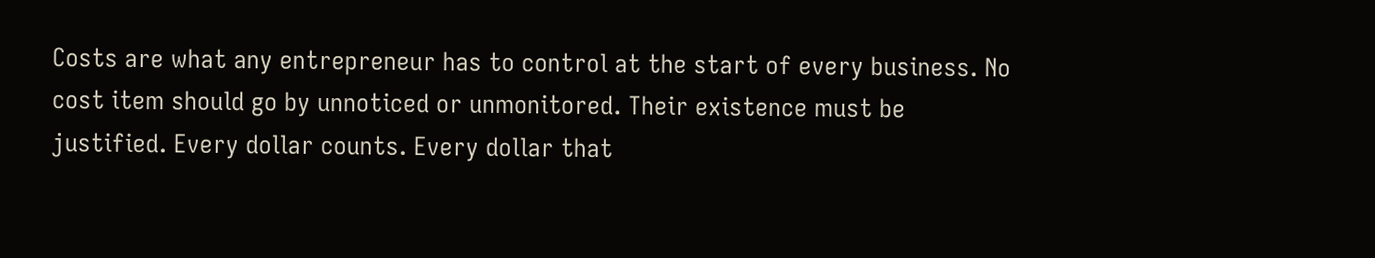Costs are what any entrepreneur has to control at the start of every business. No cost item should go by unnoticed or unmonitored. Their existence must be justified. Every dollar counts. Every dollar that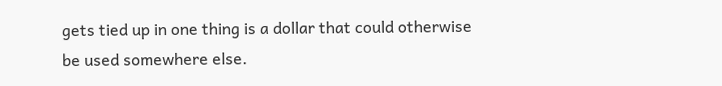gets tied up in one thing is a dollar that could otherwise be used somewhere else.